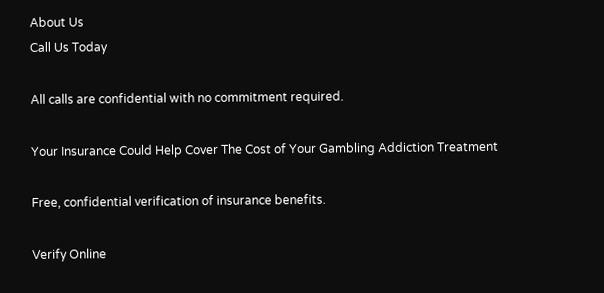About Us
Call Us Today

All calls are confidential with no commitment required.

Your Insurance Could Help Cover The Cost of Your Gambling Addiction Treatment

Free, confidential verification of insurance benefits.

Verify Online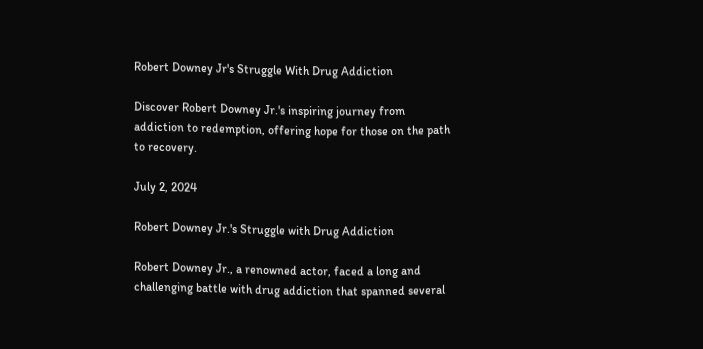Robert Downey Jr's Struggle With Drug Addiction

Discover Robert Downey Jr.'s inspiring journey from addiction to redemption, offering hope for those on the path to recovery.

July 2, 2024

Robert Downey Jr.'s Struggle with Drug Addiction

Robert Downey Jr., a renowned actor, faced a long and challenging battle with drug addiction that spanned several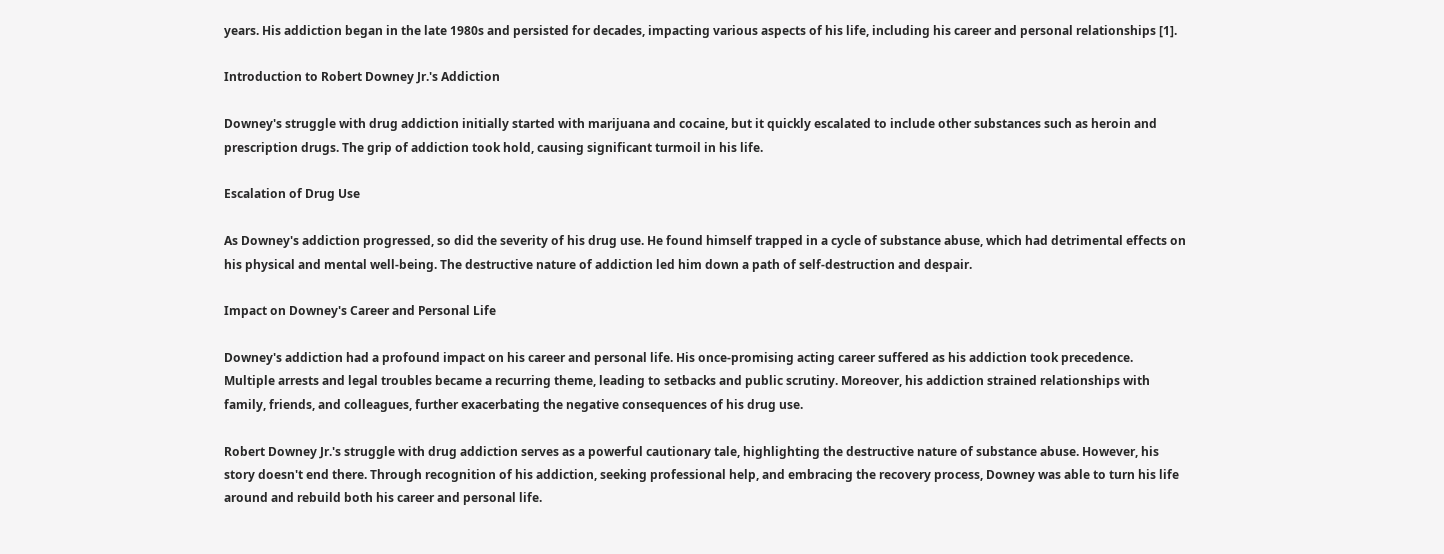years. His addiction began in the late 1980s and persisted for decades, impacting various aspects of his life, including his career and personal relationships [1].

Introduction to Robert Downey Jr.'s Addiction

Downey's struggle with drug addiction initially started with marijuana and cocaine, but it quickly escalated to include other substances such as heroin and prescription drugs. The grip of addiction took hold, causing significant turmoil in his life.

Escalation of Drug Use

As Downey's addiction progressed, so did the severity of his drug use. He found himself trapped in a cycle of substance abuse, which had detrimental effects on his physical and mental well-being. The destructive nature of addiction led him down a path of self-destruction and despair.

Impact on Downey's Career and Personal Life

Downey's addiction had a profound impact on his career and personal life. His once-promising acting career suffered as his addiction took precedence. Multiple arrests and legal troubles became a recurring theme, leading to setbacks and public scrutiny. Moreover, his addiction strained relationships with family, friends, and colleagues, further exacerbating the negative consequences of his drug use.

Robert Downey Jr.'s struggle with drug addiction serves as a powerful cautionary tale, highlighting the destructive nature of substance abuse. However, his story doesn't end there. Through recognition of his addiction, seeking professional help, and embracing the recovery process, Downey was able to turn his life around and rebuild both his career and personal life.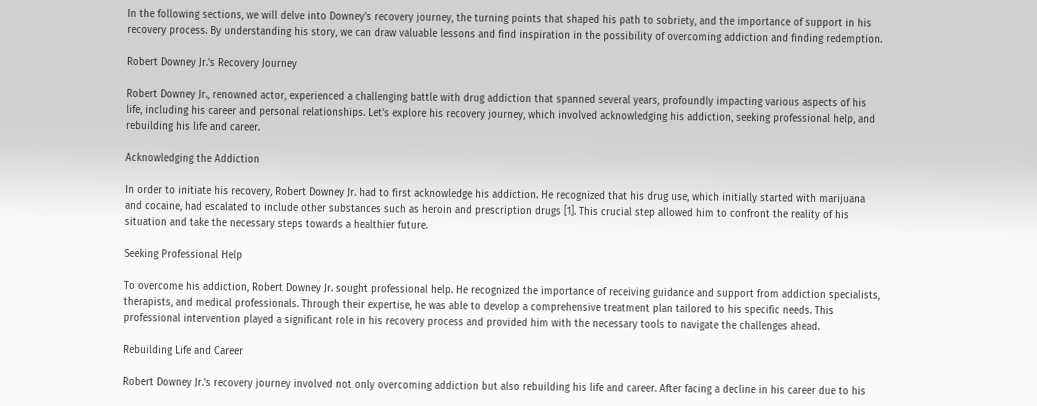In the following sections, we will delve into Downey's recovery journey, the turning points that shaped his path to sobriety, and the importance of support in his recovery process. By understanding his story, we can draw valuable lessons and find inspiration in the possibility of overcoming addiction and finding redemption.

Robert Downey Jr.'s Recovery Journey

Robert Downey Jr., renowned actor, experienced a challenging battle with drug addiction that spanned several years, profoundly impacting various aspects of his life, including his career and personal relationships. Let's explore his recovery journey, which involved acknowledging his addiction, seeking professional help, and rebuilding his life and career.

Acknowledging the Addiction

In order to initiate his recovery, Robert Downey Jr. had to first acknowledge his addiction. He recognized that his drug use, which initially started with marijuana and cocaine, had escalated to include other substances such as heroin and prescription drugs [1]. This crucial step allowed him to confront the reality of his situation and take the necessary steps towards a healthier future.

Seeking Professional Help

To overcome his addiction, Robert Downey Jr. sought professional help. He recognized the importance of receiving guidance and support from addiction specialists, therapists, and medical professionals. Through their expertise, he was able to develop a comprehensive treatment plan tailored to his specific needs. This professional intervention played a significant role in his recovery process and provided him with the necessary tools to navigate the challenges ahead.

Rebuilding Life and Career

Robert Downey Jr.'s recovery journey involved not only overcoming addiction but also rebuilding his life and career. After facing a decline in his career due to his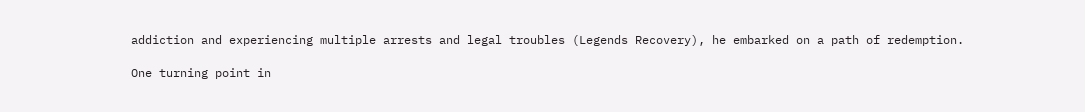addiction and experiencing multiple arrests and legal troubles (Legends Recovery), he embarked on a path of redemption.

One turning point in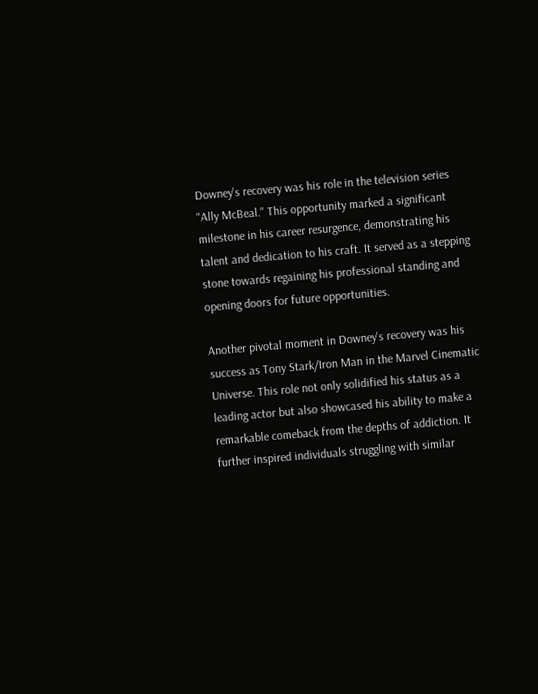Downey's recovery was his role in the television series "Ally McBeal." This opportunity marked a significant milestone in his career resurgence, demonstrating his talent and dedication to his craft. It served as a stepping stone towards regaining his professional standing and opening doors for future opportunities.

Another pivotal moment in Downey's recovery was his success as Tony Stark/Iron Man in the Marvel Cinematic Universe. This role not only solidified his status as a leading actor but also showcased his ability to make a remarkable comeback from the depths of addiction. It further inspired individuals struggling with similar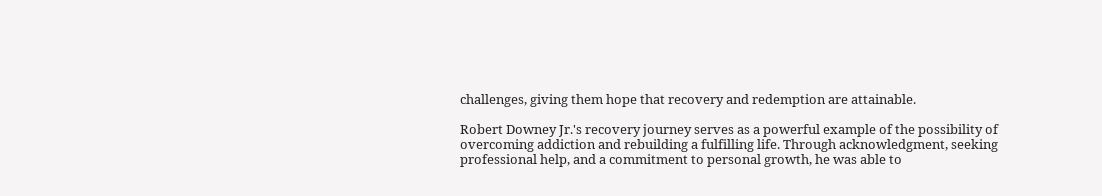challenges, giving them hope that recovery and redemption are attainable.

Robert Downey Jr.'s recovery journey serves as a powerful example of the possibility of overcoming addiction and rebuilding a fulfilling life. Through acknowledgment, seeking professional help, and a commitment to personal growth, he was able to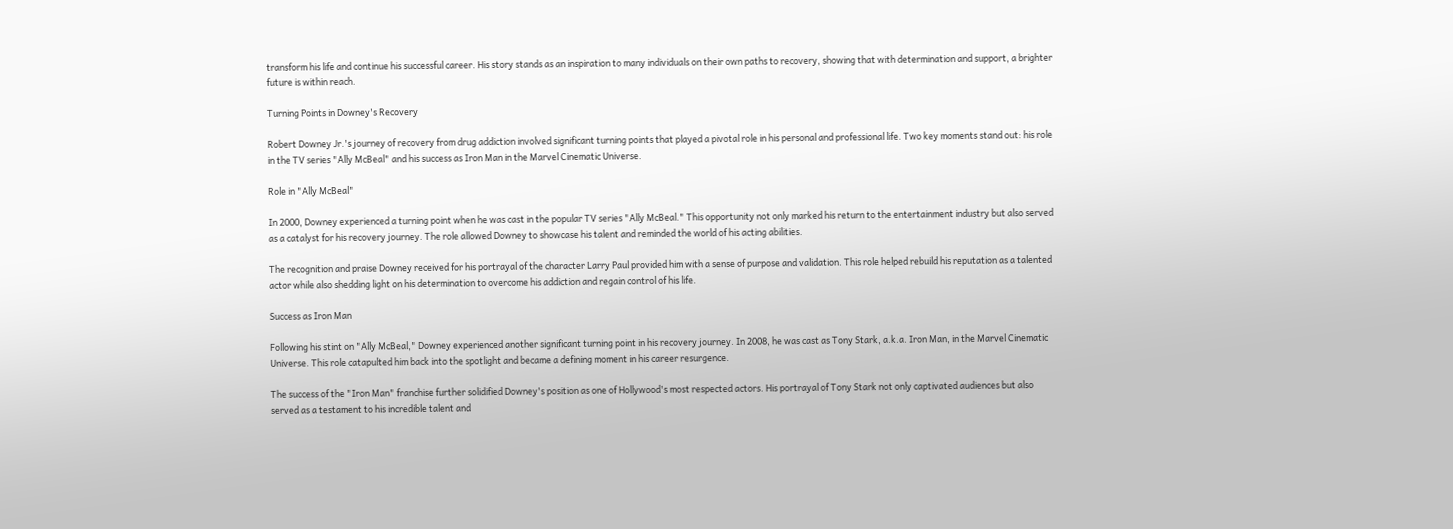transform his life and continue his successful career. His story stands as an inspiration to many individuals on their own paths to recovery, showing that with determination and support, a brighter future is within reach.

Turning Points in Downey's Recovery

Robert Downey Jr.'s journey of recovery from drug addiction involved significant turning points that played a pivotal role in his personal and professional life. Two key moments stand out: his role in the TV series "Ally McBeal" and his success as Iron Man in the Marvel Cinematic Universe.

Role in "Ally McBeal"

In 2000, Downey experienced a turning point when he was cast in the popular TV series "Ally McBeal." This opportunity not only marked his return to the entertainment industry but also served as a catalyst for his recovery journey. The role allowed Downey to showcase his talent and reminded the world of his acting abilities.

The recognition and praise Downey received for his portrayal of the character Larry Paul provided him with a sense of purpose and validation. This role helped rebuild his reputation as a talented actor while also shedding light on his determination to overcome his addiction and regain control of his life.

Success as Iron Man

Following his stint on "Ally McBeal," Downey experienced another significant turning point in his recovery journey. In 2008, he was cast as Tony Stark, a.k.a. Iron Man, in the Marvel Cinematic Universe. This role catapulted him back into the spotlight and became a defining moment in his career resurgence.

The success of the "Iron Man" franchise further solidified Downey's position as one of Hollywood's most respected actors. His portrayal of Tony Stark not only captivated audiences but also served as a testament to his incredible talent and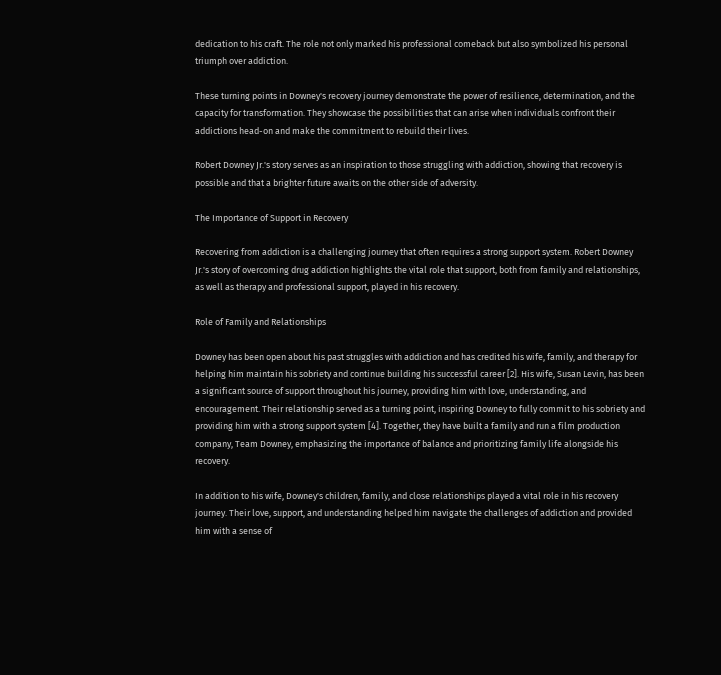dedication to his craft. The role not only marked his professional comeback but also symbolized his personal triumph over addiction.

These turning points in Downey's recovery journey demonstrate the power of resilience, determination, and the capacity for transformation. They showcase the possibilities that can arise when individuals confront their addictions head-on and make the commitment to rebuild their lives.

Robert Downey Jr.'s story serves as an inspiration to those struggling with addiction, showing that recovery is possible and that a brighter future awaits on the other side of adversity.

The Importance of Support in Recovery

Recovering from addiction is a challenging journey that often requires a strong support system. Robert Downey Jr.'s story of overcoming drug addiction highlights the vital role that support, both from family and relationships, as well as therapy and professional support, played in his recovery.

Role of Family and Relationships

Downey has been open about his past struggles with addiction and has credited his wife, family, and therapy for helping him maintain his sobriety and continue building his successful career [2]. His wife, Susan Levin, has been a significant source of support throughout his journey, providing him with love, understanding, and encouragement. Their relationship served as a turning point, inspiring Downey to fully commit to his sobriety and providing him with a strong support system [4]. Together, they have built a family and run a film production company, Team Downey, emphasizing the importance of balance and prioritizing family life alongside his recovery.

In addition to his wife, Downey's children, family, and close relationships played a vital role in his recovery journey. Their love, support, and understanding helped him navigate the challenges of addiction and provided him with a sense of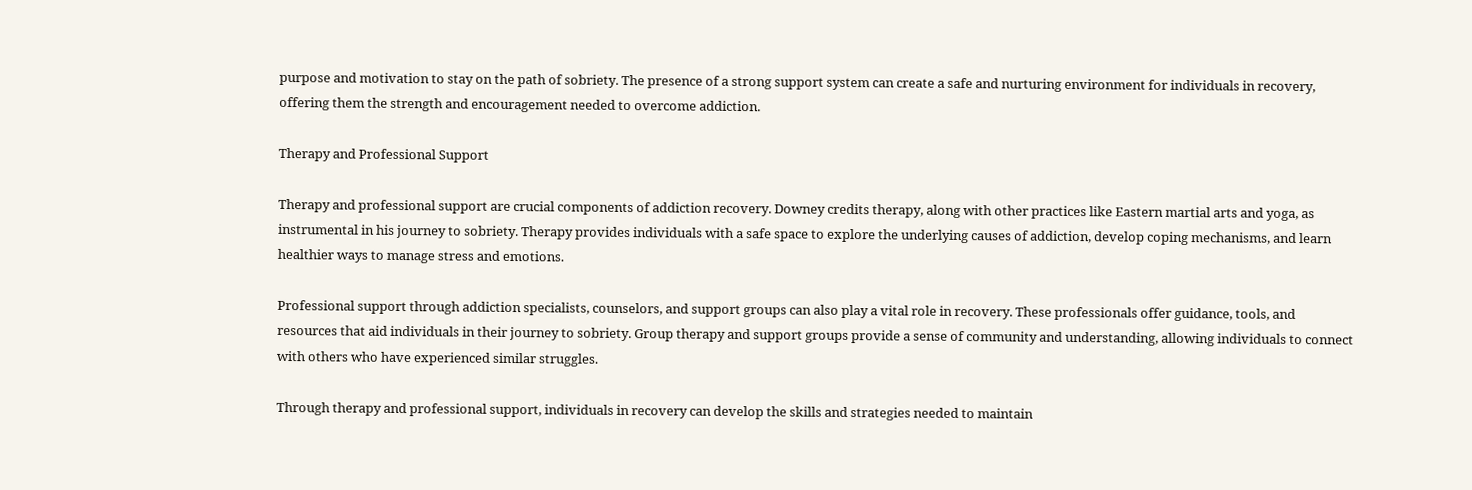purpose and motivation to stay on the path of sobriety. The presence of a strong support system can create a safe and nurturing environment for individuals in recovery, offering them the strength and encouragement needed to overcome addiction.

Therapy and Professional Support

Therapy and professional support are crucial components of addiction recovery. Downey credits therapy, along with other practices like Eastern martial arts and yoga, as instrumental in his journey to sobriety. Therapy provides individuals with a safe space to explore the underlying causes of addiction, develop coping mechanisms, and learn healthier ways to manage stress and emotions.

Professional support through addiction specialists, counselors, and support groups can also play a vital role in recovery. These professionals offer guidance, tools, and resources that aid individuals in their journey to sobriety. Group therapy and support groups provide a sense of community and understanding, allowing individuals to connect with others who have experienced similar struggles.

Through therapy and professional support, individuals in recovery can develop the skills and strategies needed to maintain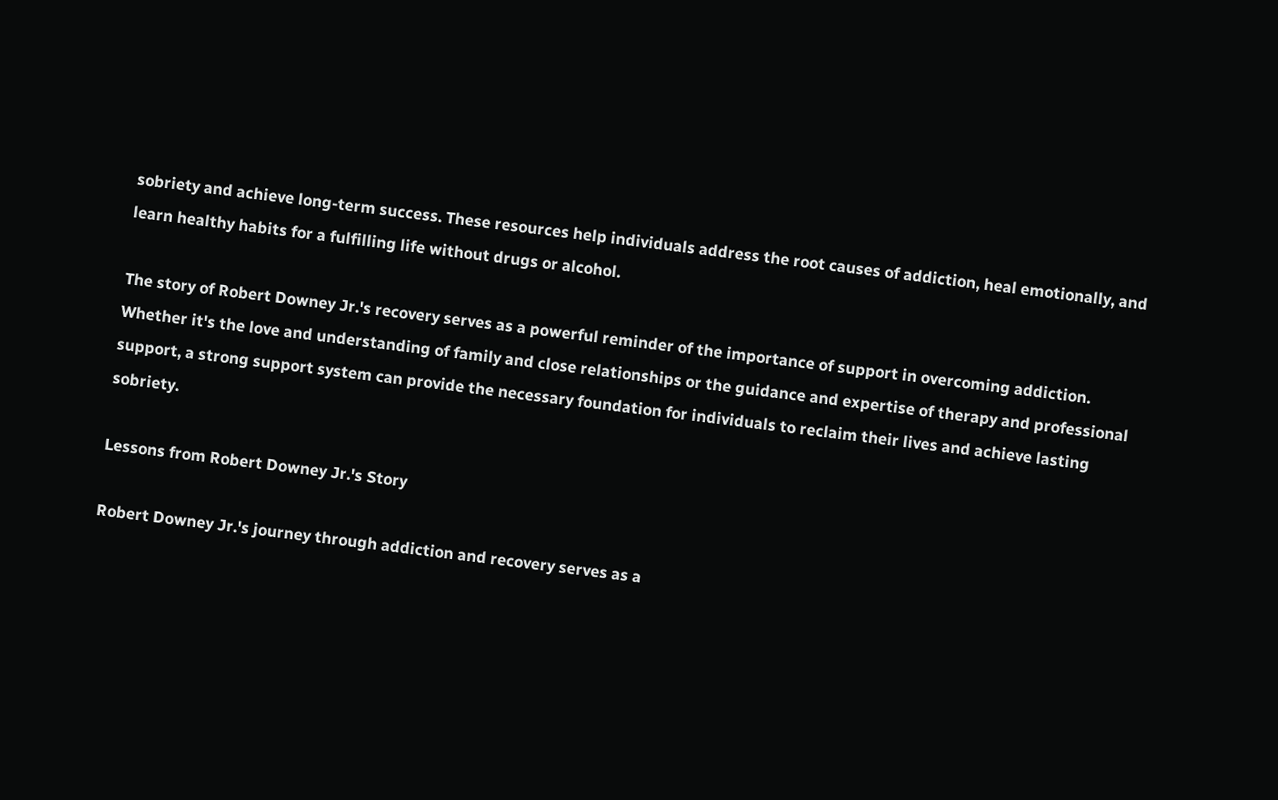sobriety and achieve long-term success. These resources help individuals address the root causes of addiction, heal emotionally, and learn healthy habits for a fulfilling life without drugs or alcohol.

The story of Robert Downey Jr.'s recovery serves as a powerful reminder of the importance of support in overcoming addiction. Whether it's the love and understanding of family and close relationships or the guidance and expertise of therapy and professional support, a strong support system can provide the necessary foundation for individuals to reclaim their lives and achieve lasting sobriety.

Lessons from Robert Downey Jr.'s Story

Robert Downey Jr.'s journey through addiction and recovery serves as a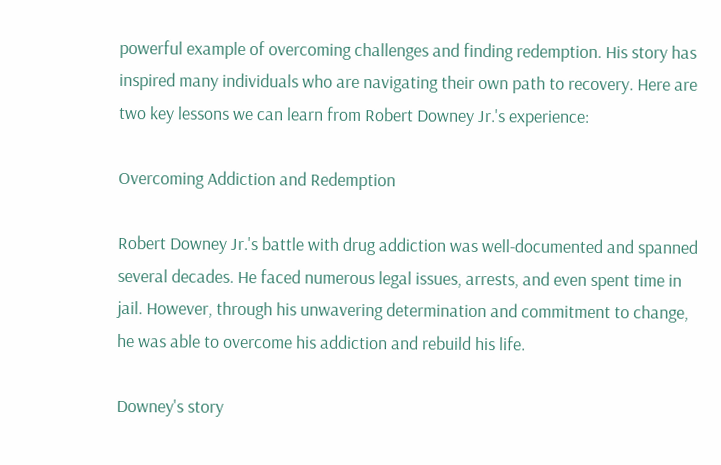powerful example of overcoming challenges and finding redemption. His story has inspired many individuals who are navigating their own path to recovery. Here are two key lessons we can learn from Robert Downey Jr.'s experience:

Overcoming Addiction and Redemption

Robert Downey Jr.'s battle with drug addiction was well-documented and spanned several decades. He faced numerous legal issues, arrests, and even spent time in jail. However, through his unwavering determination and commitment to change, he was able to overcome his addiction and rebuild his life.

Downey's story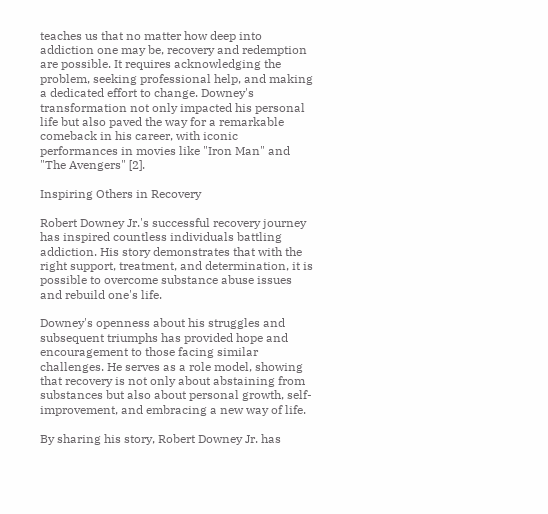teaches us that no matter how deep into addiction one may be, recovery and redemption are possible. It requires acknowledging the problem, seeking professional help, and making a dedicated effort to change. Downey's transformation not only impacted his personal life but also paved the way for a remarkable comeback in his career, with iconic performances in movies like "Iron Man" and "The Avengers" [2].

Inspiring Others in Recovery

Robert Downey Jr.'s successful recovery journey has inspired countless individuals battling addiction. His story demonstrates that with the right support, treatment, and determination, it is possible to overcome substance abuse issues and rebuild one's life.

Downey's openness about his struggles and subsequent triumphs has provided hope and encouragement to those facing similar challenges. He serves as a role model, showing that recovery is not only about abstaining from substances but also about personal growth, self-improvement, and embracing a new way of life.

By sharing his story, Robert Downey Jr. has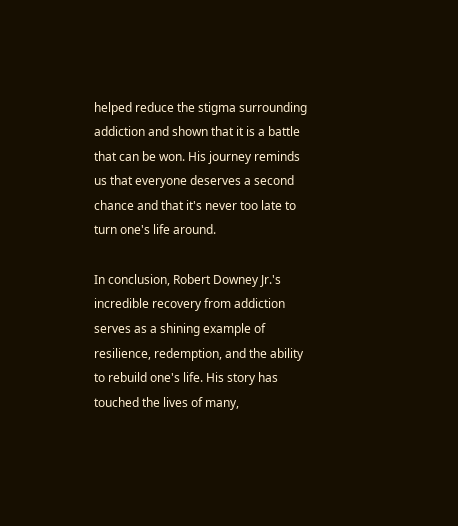helped reduce the stigma surrounding addiction and shown that it is a battle that can be won. His journey reminds us that everyone deserves a second chance and that it's never too late to turn one's life around.

In conclusion, Robert Downey Jr.'s incredible recovery from addiction serves as a shining example of resilience, redemption, and the ability to rebuild one's life. His story has touched the lives of many,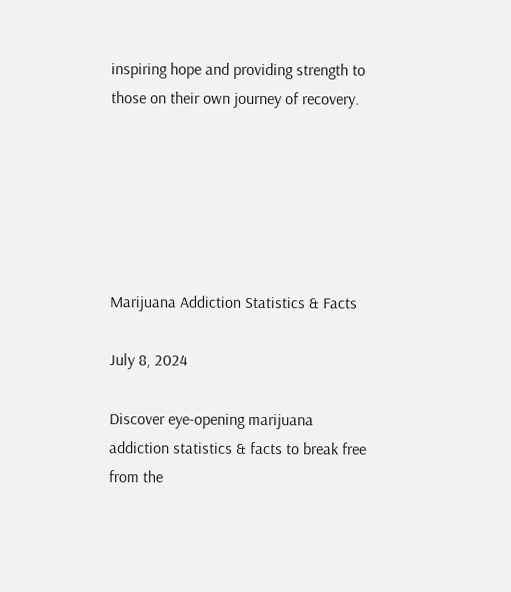inspiring hope and providing strength to those on their own journey of recovery.






Marijuana Addiction Statistics & Facts

July 8, 2024

Discover eye-opening marijuana addiction statistics & facts to break free from the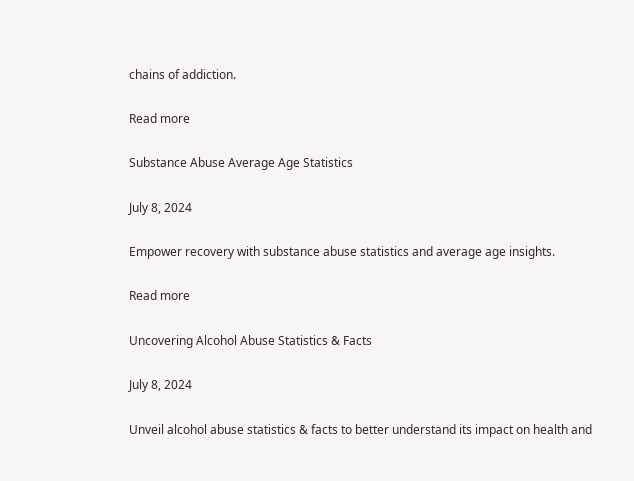chains of addiction.

Read more

Substance Abuse Average Age Statistics

July 8, 2024

Empower recovery with substance abuse statistics and average age insights.

Read more

Uncovering Alcohol Abuse Statistics & Facts

July 8, 2024

Unveil alcohol abuse statistics & facts to better understand its impact on health and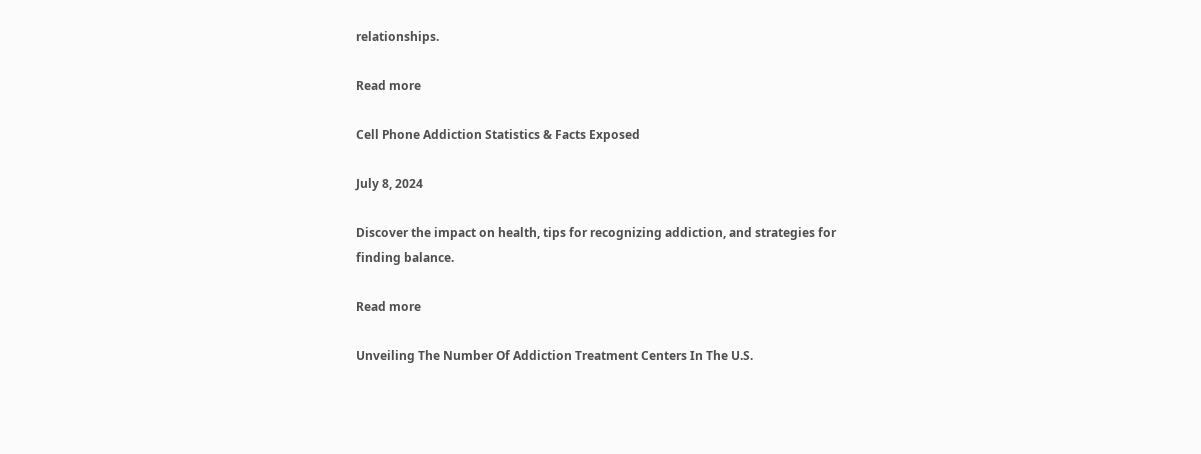relationships.

Read more

Cell Phone Addiction Statistics & Facts Exposed

July 8, 2024

Discover the impact on health, tips for recognizing addiction, and strategies for finding balance.

Read more

Unveiling The Number Of Addiction Treatment Centers In The U.S.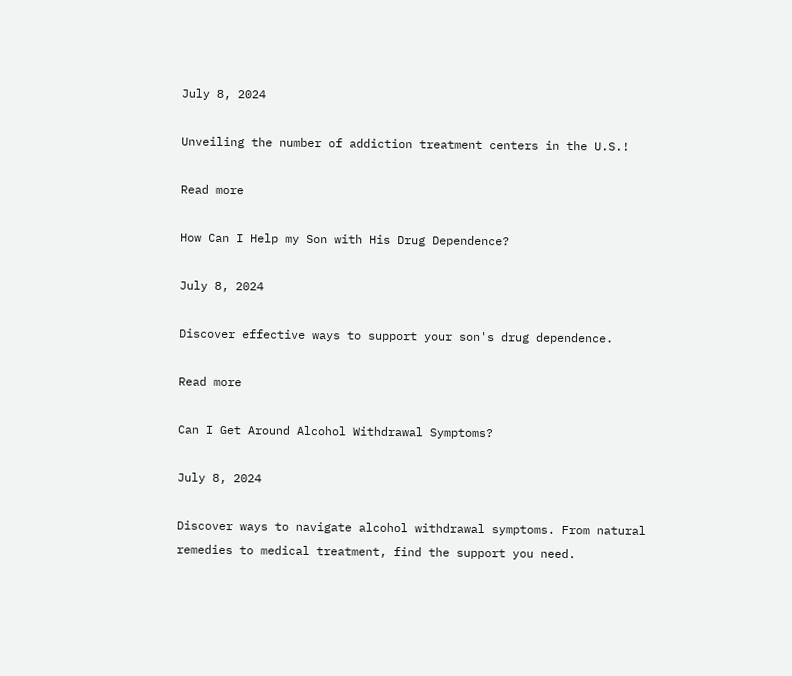July 8, 2024

Unveiling the number of addiction treatment centers in the U.S.!

Read more

How Can I Help my Son with His Drug Dependence?

July 8, 2024

Discover effective ways to support your son's drug dependence.

Read more

Can I Get Around Alcohol Withdrawal Symptoms?

July 8, 2024

Discover ways to navigate alcohol withdrawal symptoms. From natural remedies to medical treatment, find the support you need.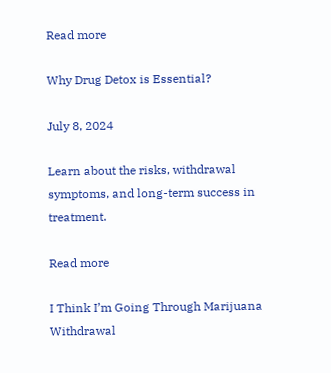Read more

Why Drug Detox is Essential?

July 8, 2024

Learn about the risks, withdrawal symptoms, and long-term success in treatment.

Read more

I Think I’m Going Through Marijuana Withdrawal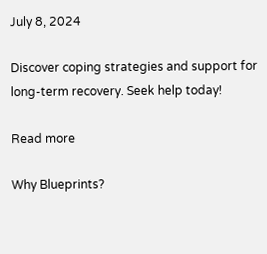July 8, 2024

Discover coping strategies and support for long-term recovery. Seek help today!

Read more

Why Blueprints?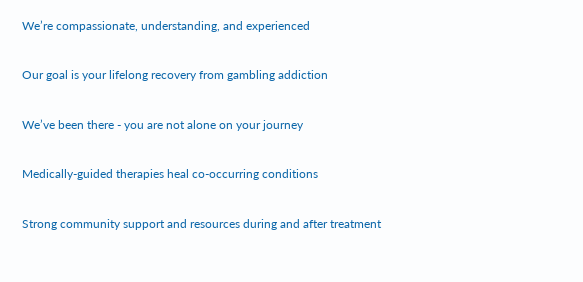We’re compassionate, understanding, and experienced

Our goal is your lifelong recovery from gambling addiction

We’ve been there - you are not alone on your journey

Medically-guided therapies heal co-occurring conditions

Strong community support and resources during and after treatment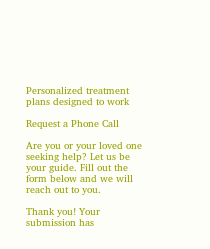Personalized treatment plans designed to work

Request a Phone Call

Are you or your loved one seeking help? Let us be your guide. Fill out the form below and we will reach out to you.

Thank you! Your submission has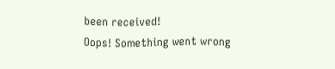been received!
Oops! Something went wrong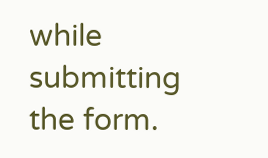while submitting the form.